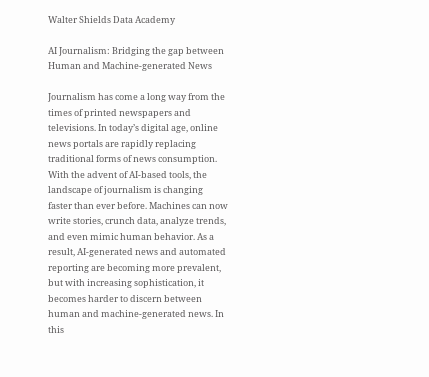Walter Shields Data Academy

AI Journalism: Bridging the gap between Human and Machine-generated News

Journalism has come a long way from the times of printed newspapers and televisions. In today’s digital age, online news portals are rapidly replacing traditional forms of news consumption. With the advent of AI-based tools, the landscape of journalism is changing faster than ever before. Machines can now write stories, crunch data, analyze trends, and even mimic human behavior. As a result, AI-generated news and automated reporting are becoming more prevalent, but with increasing sophistication, it becomes harder to discern between human and machine-generated news. In this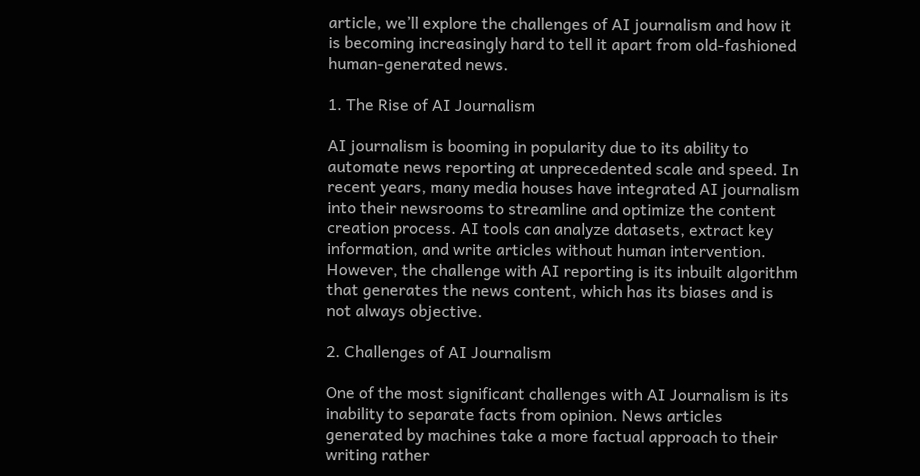article, we’ll explore the challenges of AI journalism and how it is becoming increasingly hard to tell it apart from old-fashioned human-generated news.

1. The Rise of AI Journalism

AI journalism is booming in popularity due to its ability to automate news reporting at unprecedented scale and speed. In recent years, many media houses have integrated AI journalism into their newsrooms to streamline and optimize the content creation process. AI tools can analyze datasets, extract key information, and write articles without human intervention. However, the challenge with AI reporting is its inbuilt algorithm that generates the news content, which has its biases and is not always objective.

2. Challenges of AI Journalism

One of the most significant challenges with AI Journalism is its inability to separate facts from opinion. News articles generated by machines take a more factual approach to their writing rather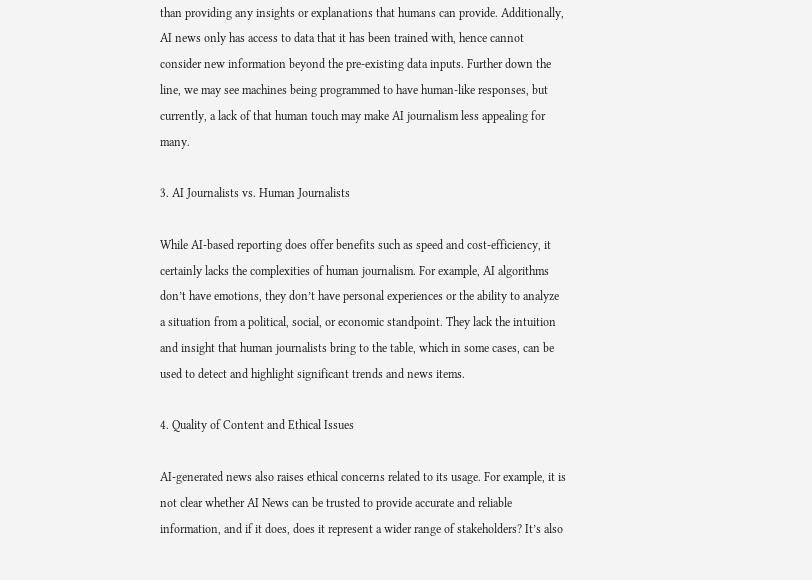than providing any insights or explanations that humans can provide. Additionally, AI news only has access to data that it has been trained with, hence cannot consider new information beyond the pre-existing data inputs. Further down the line, we may see machines being programmed to have human-like responses, but currently, a lack of that human touch may make AI journalism less appealing for many.

3. AI Journalists vs. Human Journalists

While AI-based reporting does offer benefits such as speed and cost-efficiency, it certainly lacks the complexities of human journalism. For example, AI algorithms don’t have emotions, they don’t have personal experiences or the ability to analyze a situation from a political, social, or economic standpoint. They lack the intuition and insight that human journalists bring to the table, which in some cases, can be used to detect and highlight significant trends and news items.

4. Quality of Content and Ethical Issues

AI-generated news also raises ethical concerns related to its usage. For example, it is not clear whether AI News can be trusted to provide accurate and reliable information, and if it does, does it represent a wider range of stakeholders? It’s also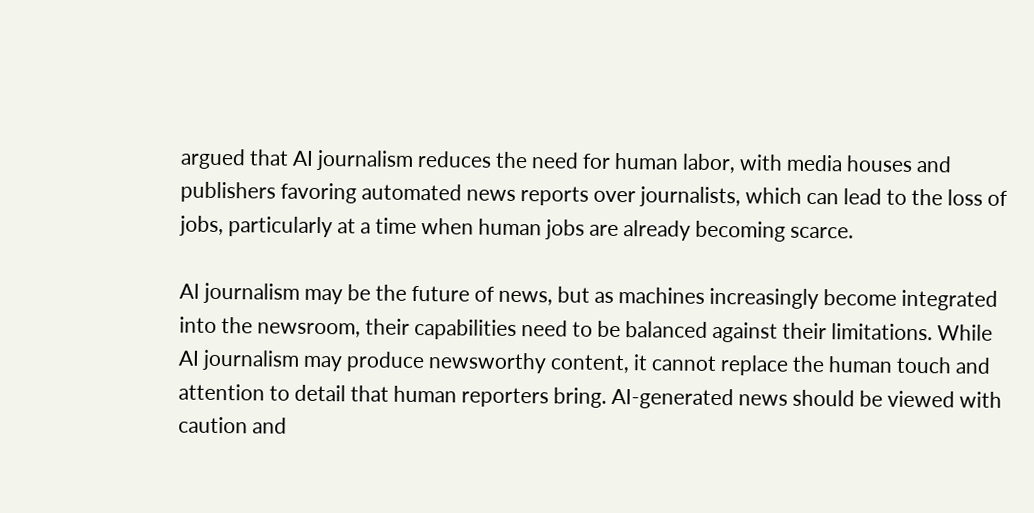argued that AI journalism reduces the need for human labor, with media houses and publishers favoring automated news reports over journalists, which can lead to the loss of jobs, particularly at a time when human jobs are already becoming scarce.

AI journalism may be the future of news, but as machines increasingly become integrated into the newsroom, their capabilities need to be balanced against their limitations. While AI journalism may produce newsworthy content, it cannot replace the human touch and attention to detail that human reporters bring. AI-generated news should be viewed with caution and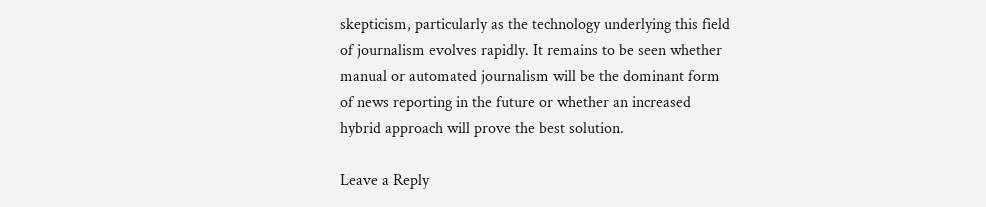skepticism, particularly as the technology underlying this field of journalism evolves rapidly. It remains to be seen whether manual or automated journalism will be the dominant form of news reporting in the future or whether an increased hybrid approach will prove the best solution.

Leave a Reply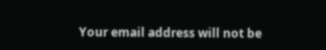Your email address will not be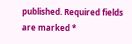published. Required fields are marked *